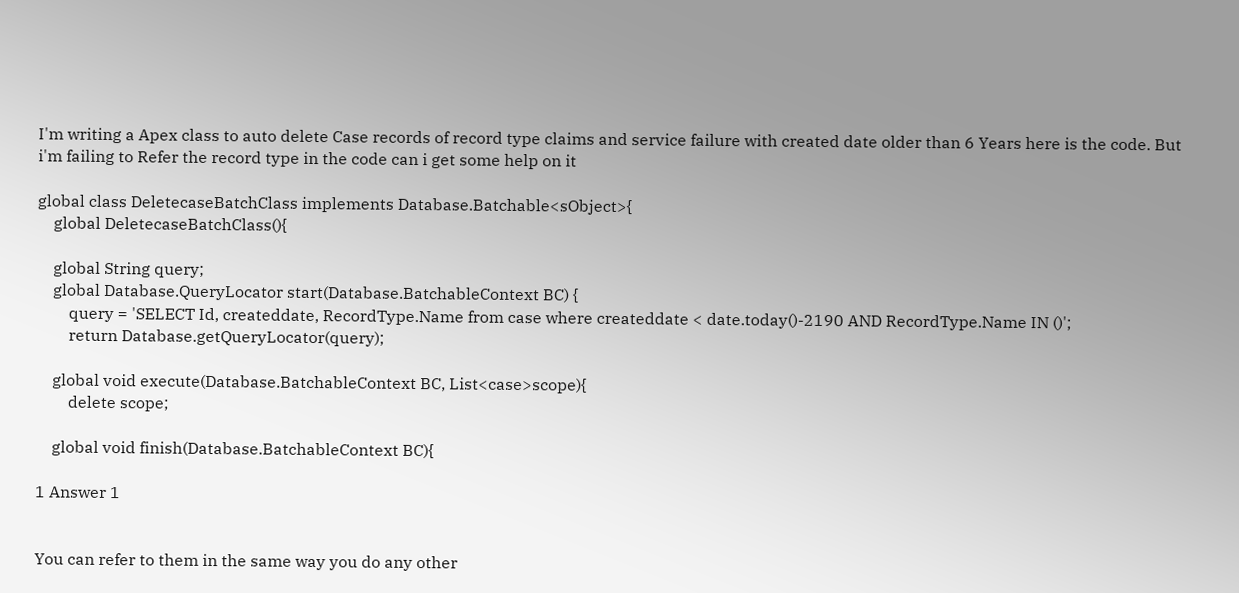I'm writing a Apex class to auto delete Case records of record type claims and service failure with created date older than 6 Years here is the code. But i'm failing to Refer the record type in the code can i get some help on it

global class DeletecaseBatchClass implements Database.Batchable<sObject>{
    global DeletecaseBatchClass(){

    global String query;
    global Database.QueryLocator start(Database.BatchableContext BC) {
        query = 'SELECT Id, createddate, RecordType.Name from case where createddate < date.today()-2190 AND RecordType.Name IN ()';
        return Database.getQueryLocator(query);

    global void execute(Database.BatchableContext BC, List<case>scope){
        delete scope;

    global void finish(Database.BatchableContext BC){

1 Answer 1


You can refer to them in the same way you do any other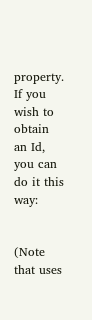property. If you wish to obtain an Id, you can do it this way:


(Note that uses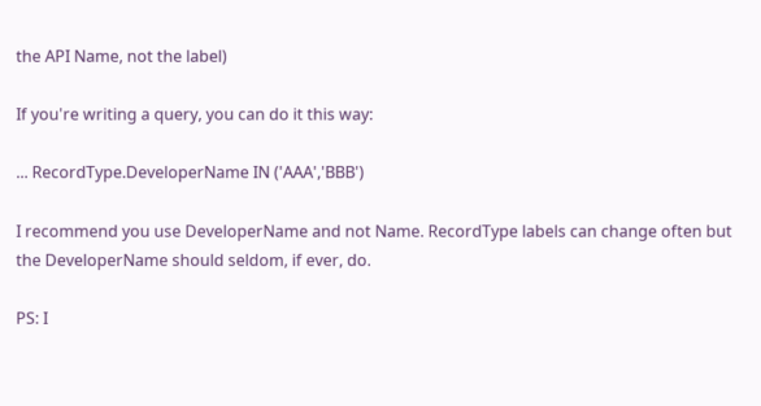the API Name, not the label)

If you're writing a query, you can do it this way:

... RecordType.DeveloperName IN ('AAA','BBB')

I recommend you use DeveloperName and not Name. RecordType labels can change often but the DeveloperName should seldom, if ever, do.

PS: I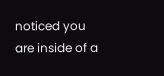noticed you are inside of a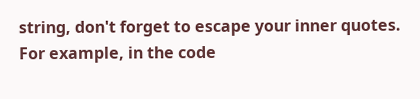string, don't forget to escape your inner quotes. For example, in the code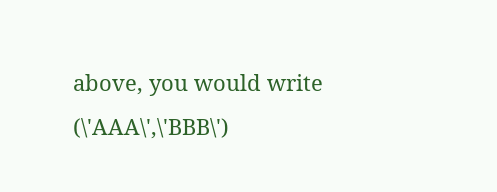above, you would write (\'AAA\',\'BBB\')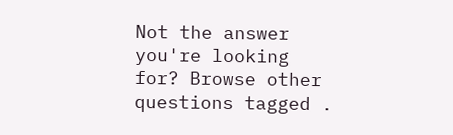Not the answer you're looking for? Browse other questions tagged .